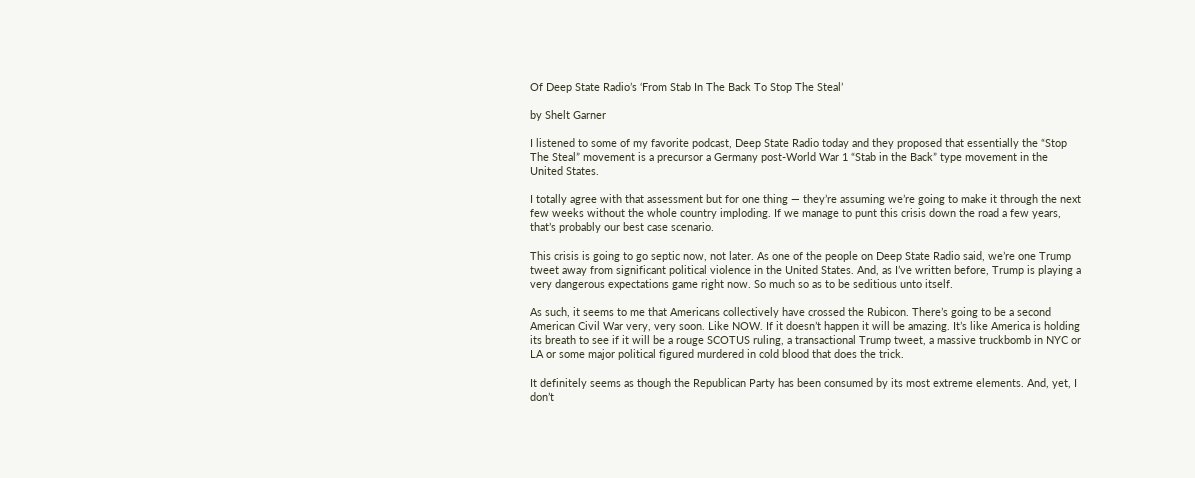Of Deep State Radio’s ‘From Stab In The Back To Stop The Steal’

by Shelt Garner

I listened to some of my favorite podcast, Deep State Radio today and they proposed that essentially the “Stop The Steal” movement is a precursor a Germany post-World War 1 “Stab in the Back” type movement in the United States.

I totally agree with that assessment but for one thing — they’re assuming we’re going to make it through the next few weeks without the whole country imploding. If we manage to punt this crisis down the road a few years, that’s probably our best case scenario.

This crisis is going to go septic now, not later. As one of the people on Deep State Radio said, we’re one Trump tweet away from significant political violence in the United States. And, as I’ve written before, Trump is playing a very dangerous expectations game right now. So much so as to be seditious unto itself.

As such, it seems to me that Americans collectively have crossed the Rubicon. There’s going to be a second American Civil War very, very soon. Like NOW. If it doesn’t happen it will be amazing. It’s like America is holding its breath to see if it will be a rouge SCOTUS ruling, a transactional Trump tweet, a massive truckbomb in NYC or LA or some major political figured murdered in cold blood that does the trick.

It definitely seems as though the Republican Party has been consumed by its most extreme elements. And, yet, I don’t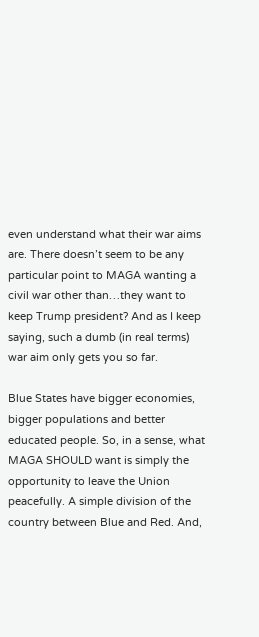even understand what their war aims are. There doesn’t seem to be any particular point to MAGA wanting a civil war other than…they want to keep Trump president? And as I keep saying, such a dumb (in real terms) war aim only gets you so far.

Blue States have bigger economies, bigger populations and better educated people. So, in a sense, what MAGA SHOULD want is simply the opportunity to leave the Union peacefully. A simple division of the country between Blue and Red. And,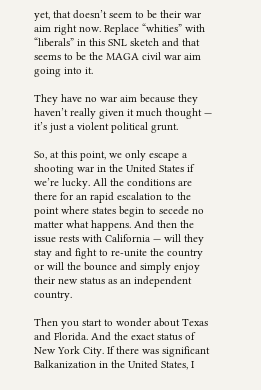yet, that doesn’t seem to be their war aim right now. Replace “whities” with “liberals” in this SNL sketch and that seems to be the MAGA civil war aim going into it.

They have no war aim because they haven’t really given it much thought — it’s just a violent political grunt.

So, at this point, we only escape a shooting war in the United States if we’re lucky. All the conditions are there for an rapid escalation to the point where states begin to secede no matter what happens. And then the issue rests with California — will they stay and fight to re-unite the country or will the bounce and simply enjoy their new status as an independent country.

Then you start to wonder about Texas and Florida. And the exact status of New York City. If there was significant Balkanization in the United States, I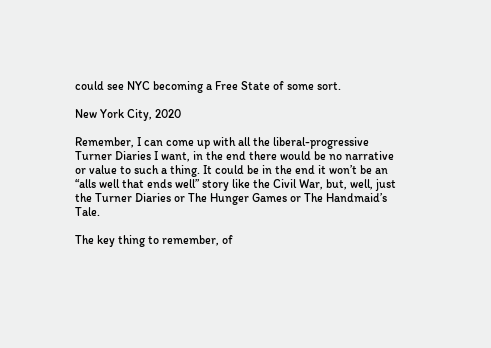could see NYC becoming a Free State of some sort.

New York City, 2020

Remember, I can come up with all the liberal-progressive Turner Diaries I want, in the end there would be no narrative or value to such a thing. It could be in the end it won’t be an “alls well that ends well” story like the Civil War, but, well, just the Turner Diaries or The Hunger Games or The Handmaid’s Tale.

The key thing to remember, of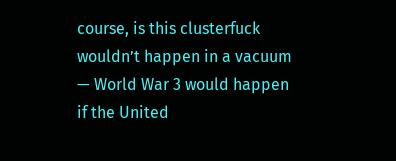course, is this clusterfuck wouldn’t happen in a vacuum — World War 3 would happen if the United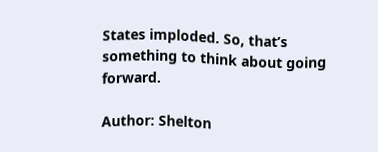States imploded. So, that’s something to think about going forward.

Author: Shelton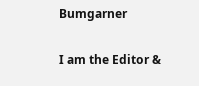Bumgarner

I am the Editor &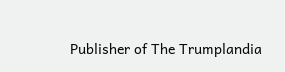Publisher of The Trumplandia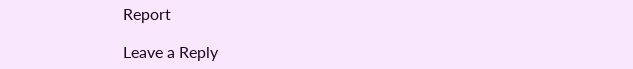Report

Leave a Reply